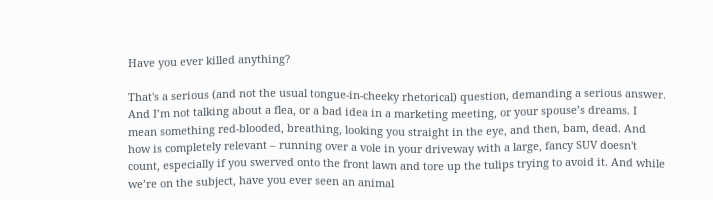Have you ever killed anything?

That's a serious (and not the usual tongue-in-cheeky rhetorical) question, demanding a serious answer. And I’m not talking about a flea, or a bad idea in a marketing meeting, or your spouse’s dreams. I mean something red-blooded, breathing, looking you straight in the eye, and then, bam, dead. And how is completely relevant – running over a vole in your driveway with a large, fancy SUV doesn't count, especially if you swerved onto the front lawn and tore up the tulips trying to avoid it. And while we’re on the subject, have you ever seen an animal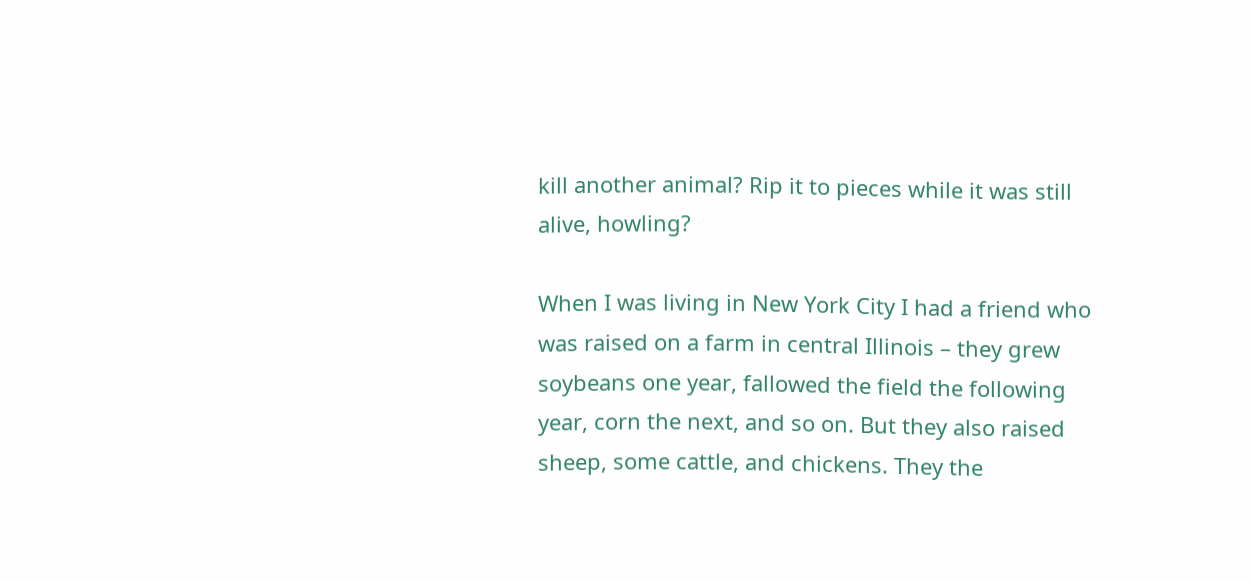kill another animal? Rip it to pieces while it was still alive, howling?

When I was living in New York City I had a friend who was raised on a farm in central Illinois – they grew soybeans one year, fallowed the field the following year, corn the next, and so on. But they also raised sheep, some cattle, and chickens. They the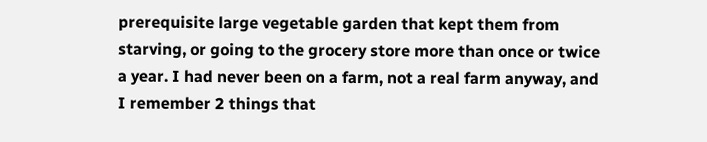prerequisite large vegetable garden that kept them from starving, or going to the grocery store more than once or twice a year. I had never been on a farm, not a real farm anyway, and I remember 2 things that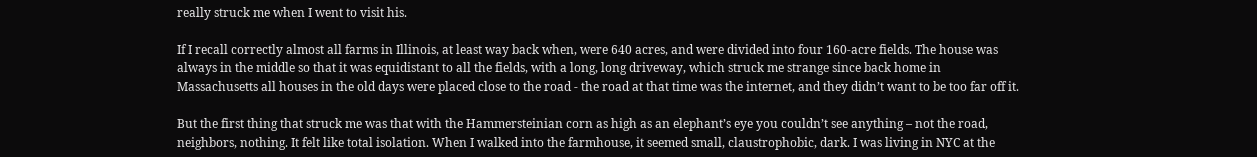really struck me when I went to visit his.

If I recall correctly almost all farms in Illinois, at least way back when, were 640 acres, and were divided into four 160-acre fields. The house was always in the middle so that it was equidistant to all the fields, with a long, long driveway, which struck me strange since back home in Massachusetts all houses in the old days were placed close to the road - the road at that time was the internet, and they didn’t want to be too far off it.

But the first thing that struck me was that with the Hammersteinian corn as high as an elephant’s eye you couldn’t see anything – not the road, neighbors, nothing. It felt like total isolation. When I walked into the farmhouse, it seemed small, claustrophobic, dark. I was living in NYC at the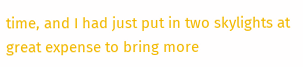time, and I had just put in two skylights at great expense to bring more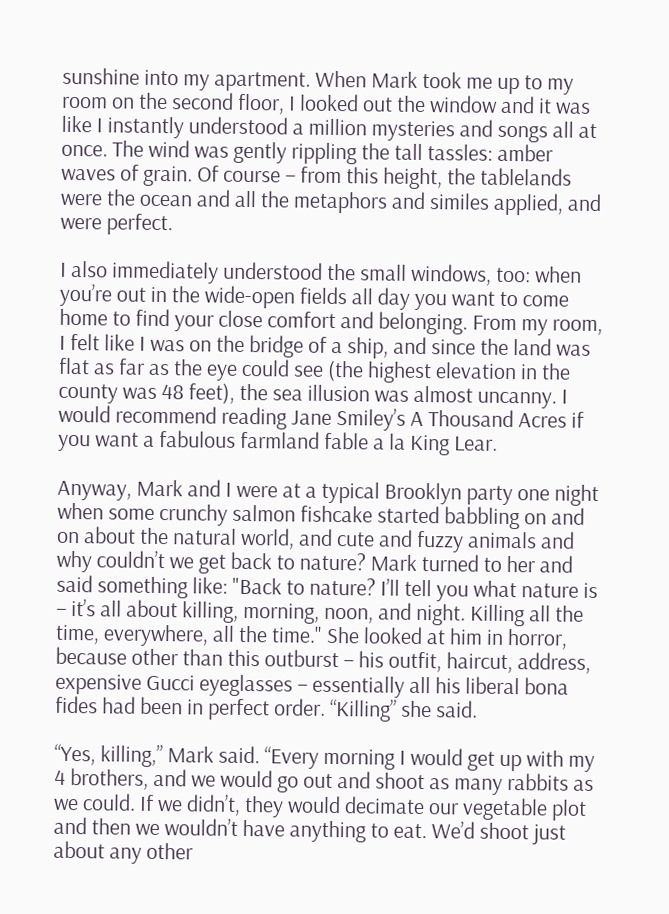sunshine into my apartment. When Mark took me up to my room on the second floor, I looked out the window and it was like I instantly understood a million mysteries and songs all at once. The wind was gently rippling the tall tassles: amber waves of grain. Of course – from this height, the tablelands were the ocean and all the metaphors and similes applied, and were perfect.

I also immediately understood the small windows, too: when you’re out in the wide-open fields all day you want to come home to find your close comfort and belonging. From my room, I felt like I was on the bridge of a ship, and since the land was flat as far as the eye could see (the highest elevation in the county was 48 feet), the sea illusion was almost uncanny. I would recommend reading Jane Smiley’s A Thousand Acres if you want a fabulous farmland fable a la King Lear.

Anyway, Mark and I were at a typical Brooklyn party one night when some crunchy salmon fishcake started babbling on and on about the natural world, and cute and fuzzy animals and why couldn’t we get back to nature? Mark turned to her and said something like: "Back to nature? I’ll tell you what nature is – it’s all about killing, morning, noon, and night. Killing all the time, everywhere, all the time." She looked at him in horror, because other than this outburst – his outfit, haircut, address, expensive Gucci eyeglasses – essentially all his liberal bona fides had been in perfect order. “Killing” she said.

“Yes, killing,” Mark said. “Every morning I would get up with my 4 brothers, and we would go out and shoot as many rabbits as we could. If we didn’t, they would decimate our vegetable plot and then we wouldn’t have anything to eat. We’d shoot just about any other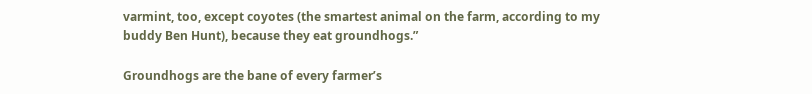varmint, too, except coyotes (the smartest animal on the farm, according to my buddy Ben Hunt), because they eat groundhogs.”

Groundhogs are the bane of every farmer’s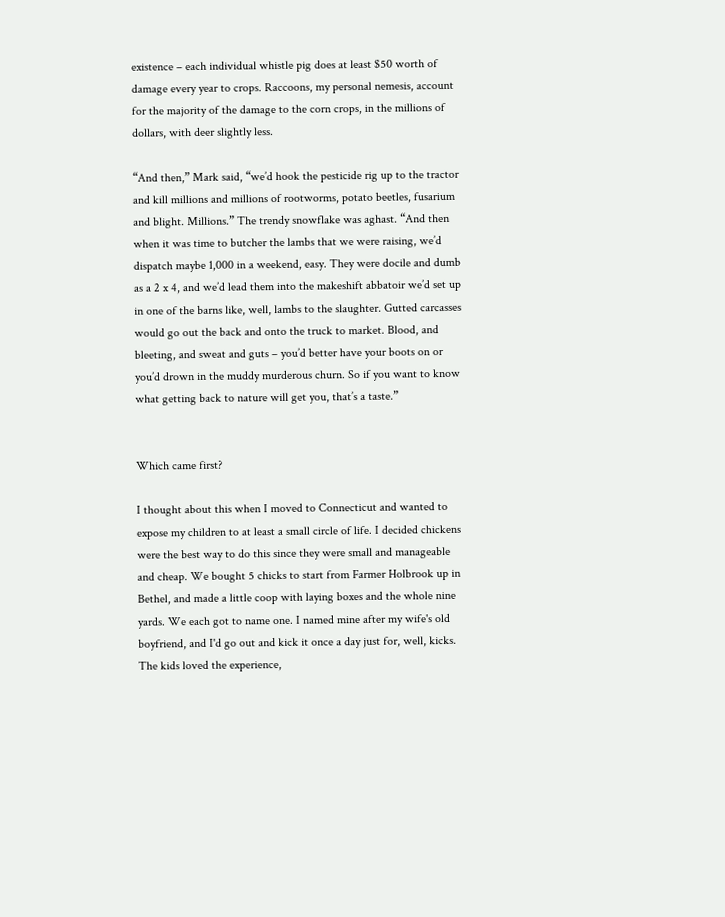existence – each individual whistle pig does at least $50 worth of damage every year to crops. Raccoons, my personal nemesis, account for the majority of the damage to the corn crops, in the millions of dollars, with deer slightly less.

“And then,” Mark said, “we’d hook the pesticide rig up to the tractor and kill millions and millions of rootworms, potato beetles, fusarium and blight. Millions.” The trendy snowflake was aghast. “And then when it was time to butcher the lambs that we were raising, we’d dispatch maybe 1,000 in a weekend, easy. They were docile and dumb as a 2 x 4, and we’d lead them into the makeshift abbatoir we’d set up in one of the barns like, well, lambs to the slaughter. Gutted carcasses would go out the back and onto the truck to market. Blood, and bleeting, and sweat and guts – you’d better have your boots on or you’d drown in the muddy murderous churn. So if you want to know what getting back to nature will get you, that’s a taste.”


Which came first?

I thought about this when I moved to Connecticut and wanted to expose my children to at least a small circle of life. I decided chickens were the best way to do this since they were small and manageable and cheap. We bought 5 chicks to start from Farmer Holbrook up in Bethel, and made a little coop with laying boxes and the whole nine yards. We each got to name one. I named mine after my wife's old boyfriend, and I'd go out and kick it once a day just for, well, kicks. The kids loved the experience,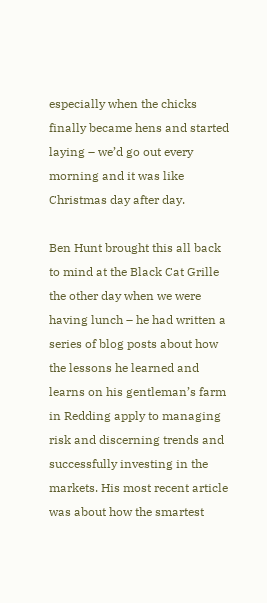especially when the chicks finally became hens and started laying – we’d go out every morning and it was like Christmas day after day.

Ben Hunt brought this all back to mind at the Black Cat Grille the other day when we were having lunch – he had written a series of blog posts about how the lessons he learned and learns on his gentleman’s farm in Redding apply to managing risk and discerning trends and successfully investing in the markets. His most recent article was about how the smartest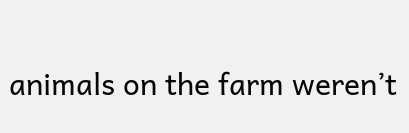animals on the farm weren’t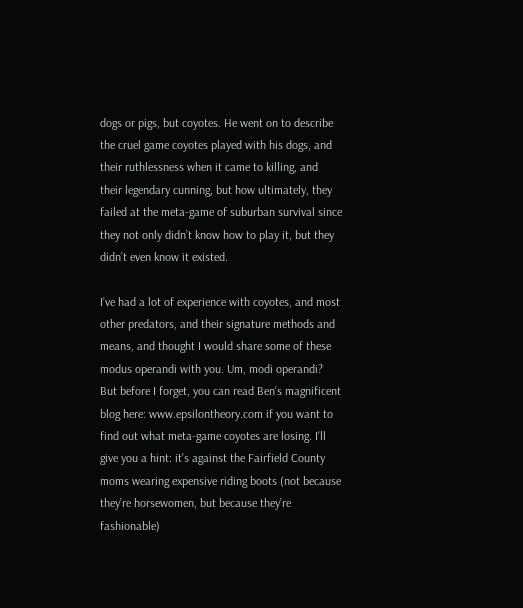dogs or pigs, but coyotes. He went on to describe the cruel game coyotes played with his dogs, and their ruthlessness when it came to killing, and their legendary cunning, but how ultimately, they failed at the meta-game of suburban survival since they not only didn’t know how to play it, but they didn’t even know it existed.

I’ve had a lot of experience with coyotes, and most other predators, and their signature methods and means, and thought I would share some of these modus operandi with you. Um, modi operandi? But before I forget, you can read Ben’s magnificent blog here: www.epsilontheory.com if you want to find out what meta-game coyotes are losing. I'll give you a hint: it’s against the Fairfield County moms wearing expensive riding boots (not because they’re horsewomen, but because they’re fashionable)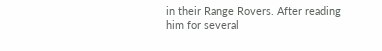in their Range Rovers. After reading him for several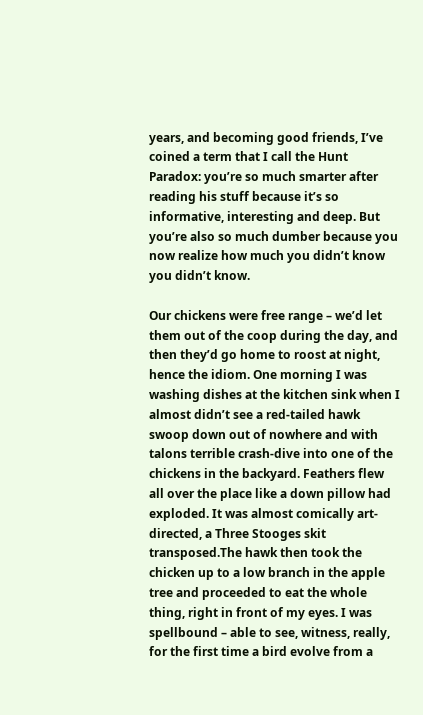years, and becoming good friends, I’ve coined a term that I call the Hunt Paradox: you’re so much smarter after reading his stuff because it’s so informative, interesting and deep. But you’re also so much dumber because you now realize how much you didn’t know you didn’t know.

Our chickens were free range – we’d let them out of the coop during the day, and then they’d go home to roost at night, hence the idiom. One morning I was washing dishes at the kitchen sink when I almost didn’t see a red-tailed hawk swoop down out of nowhere and with talons terrible crash-dive into one of the chickens in the backyard. Feathers flew all over the place like a down pillow had exploded. It was almost comically art-directed, a Three Stooges skit transposed.The hawk then took the chicken up to a low branch in the apple tree and proceeded to eat the whole thing, right in front of my eyes. I was spellbound – able to see, witness, really, for the first time a bird evolve from a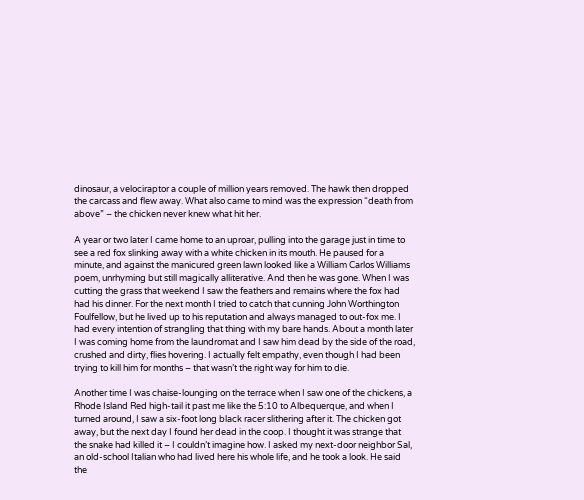dinosaur, a velociraptor a couple of million years removed. The hawk then dropped the carcass and flew away. What also came to mind was the expression “death from above” – the chicken never knew what hit her.

A year or two later I came home to an uproar, pulling into the garage just in time to see a red fox slinking away with a white chicken in its mouth. He paused for a minute, and against the manicured green lawn looked like a William Carlos Williams poem, unrhyming but still magically alliterative. And then he was gone. When I was cutting the grass that weekend I saw the feathers and remains where the fox had had his dinner. For the next month I tried to catch that cunning John Worthington Foulfellow, but he lived up to his reputation and always managed to out-fox me. I had every intention of strangling that thing with my bare hands. About a month later I was coming home from the laundromat and I saw him dead by the side of the road, crushed and dirty, flies hovering. I actually felt empathy, even though I had been trying to kill him for months – that wasn’t the right way for him to die.

Another time I was chaise-lounging on the terrace when I saw one of the chickens, a Rhode Island Red high-tail it past me like the 5:10 to Albequerque, and when I turned around, I saw a six-foot long black racer slithering after it. The chicken got away, but the next day I found her dead in the coop. I thought it was strange that the snake had killed it – I couldn’t imagine how. I asked my next-door neighbor Sal, an old-school Italian who had lived here his whole life, and he took a look. He said the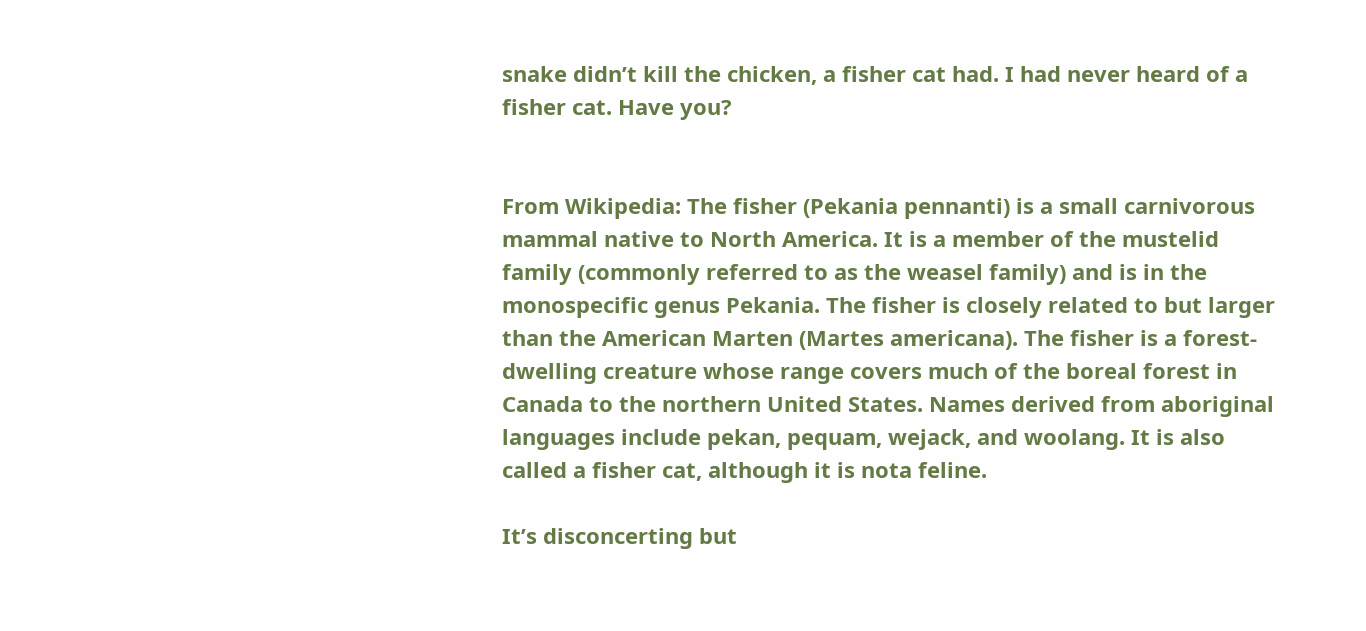snake didn’t kill the chicken, a fisher cat had. I had never heard of a fisher cat. Have you?


From Wikipedia: The fisher (Pekania pennanti) is a small carnivorous mammal native to North America. It is a member of the mustelid family (commonly referred to as the weasel family) and is in the monospecific genus Pekania. The fisher is closely related to but larger than the American Marten (Martes americana). The fisher is a forest-dwelling creature whose range covers much of the boreal forest in Canada to the northern United States. Names derived from aboriginal languages include pekan, pequam, wejack, and woolang. It is also called a fisher cat, although it is nota feline.

It’s disconcerting but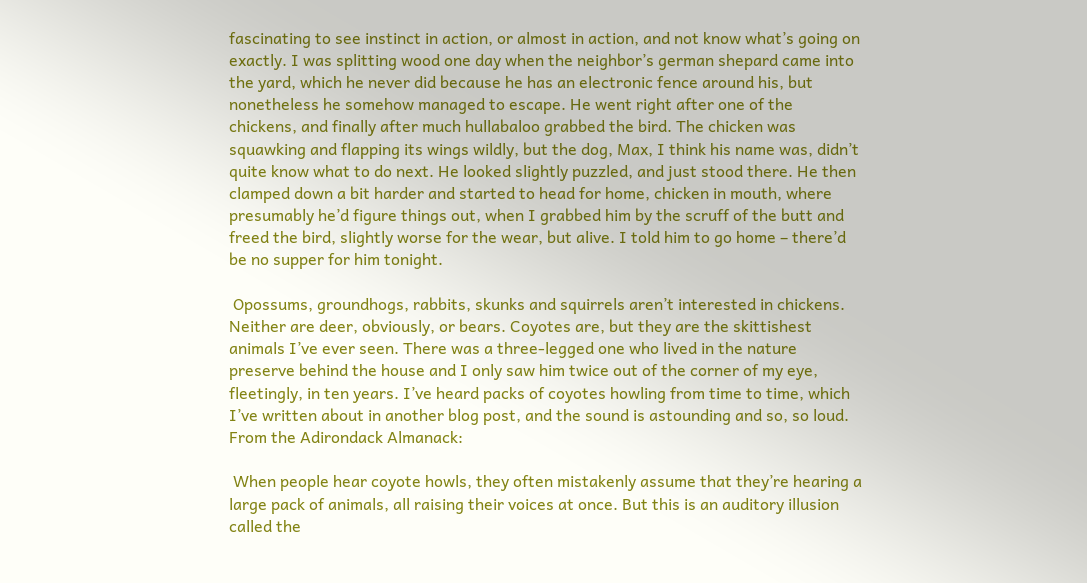fascinating to see instinct in action, or almost in action, and not know what’s going on exactly. I was splitting wood one day when the neighbor’s german shepard came into the yard, which he never did because he has an electronic fence around his, but nonetheless he somehow managed to escape. He went right after one of the chickens, and finally after much hullabaloo grabbed the bird. The chicken was squawking and flapping its wings wildly, but the dog, Max, I think his name was, didn’t quite know what to do next. He looked slightly puzzled, and just stood there. He then clamped down a bit harder and started to head for home, chicken in mouth, where presumably he’d figure things out, when I grabbed him by the scruff of the butt and freed the bird, slightly worse for the wear, but alive. I told him to go home – there’d be no supper for him tonight.

 Opossums, groundhogs, rabbits, skunks and squirrels aren’t interested in chickens. Neither are deer, obviously, or bears. Coyotes are, but they are the skittishest animals I’ve ever seen. There was a three-legged one who lived in the nature preserve behind the house and I only saw him twice out of the corner of my eye, fleetingly, in ten years. I’ve heard packs of coyotes howling from time to time, which I’ve written about in another blog post, and the sound is astounding and so, so loud. From the Adirondack Almanack:

 When people hear coyote howls, they often mistakenly assume that they’re hearing a large pack of animals, all raising their voices at once. But this is an auditory illusion called the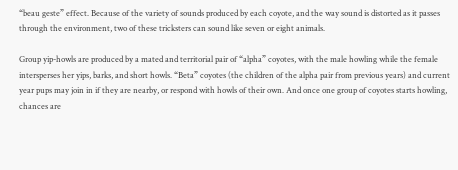“beau geste” effect. Because of the variety of sounds produced by each coyote, and the way sound is distorted as it passes through the environment, two of these tricksters can sound like seven or eight animals.

Group yip-howls are produced by a mated and territorial pair of “alpha” coyotes, with the male howling while the female intersperses her yips, barks, and short howls. “Beta” coyotes (the children of the alpha pair from previous years) and current year pups may join in if they are nearby, or respond with howls of their own. And once one group of coyotes starts howling, chances are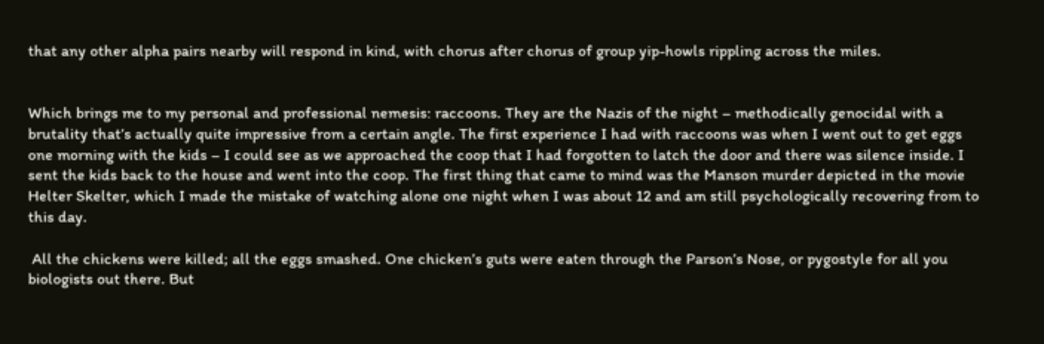that any other alpha pairs nearby will respond in kind, with chorus after chorus of group yip-howls rippling across the miles.


Which brings me to my personal and professional nemesis: raccoons. They are the Nazis of the night – methodically genocidal with a brutality that’s actually quite impressive from a certain angle. The first experience I had with raccoons was when I went out to get eggs one morning with the kids – I could see as we approached the coop that I had forgotten to latch the door and there was silence inside. I sent the kids back to the house and went into the coop. The first thing that came to mind was the Manson murder depicted in the movie Helter Skelter, which I made the mistake of watching alone one night when I was about 12 and am still psychologically recovering from to this day.

 All the chickens were killed; all the eggs smashed. One chicken’s guts were eaten through the Parson’s Nose, or pygostyle for all you biologists out there. But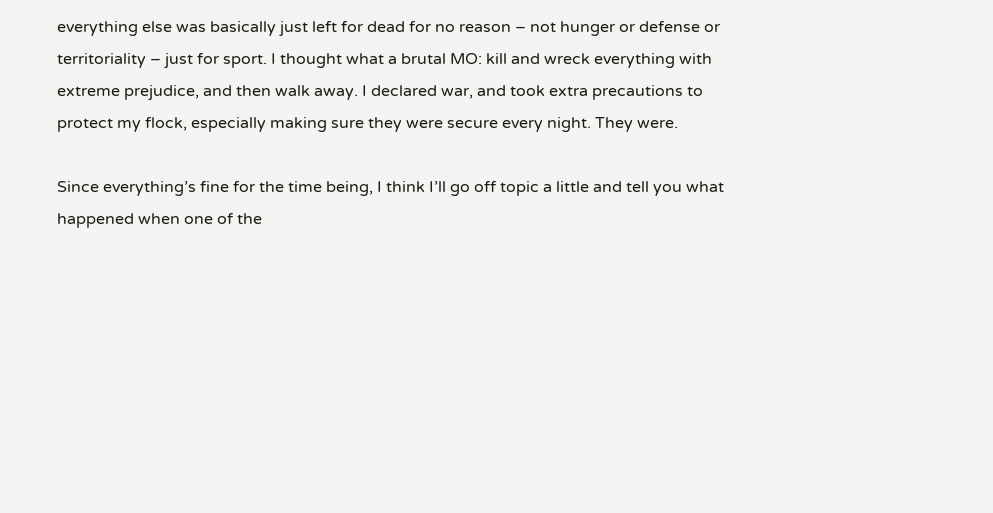everything else was basically just left for dead for no reason – not hunger or defense or territoriality – just for sport. I thought what a brutal MO: kill and wreck everything with extreme prejudice, and then walk away. I declared war, and took extra precautions to protect my flock, especially making sure they were secure every night. They were.

Since everything’s fine for the time being, I think I’ll go off topic a little and tell you what happened when one of the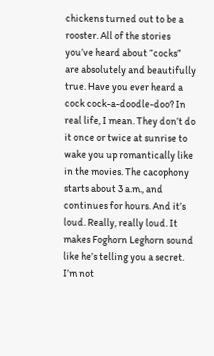chickens turned out to be a rooster. All of the stories you’ve heard about “cocks” are absolutely and beautifully true. Have you ever heard a cock cock-a-doodle-doo? In real life, I mean. They don’t do it once or twice at sunrise to wake you up romantically like in the movies. The cacophony starts about 3 a.m., and continues for hours. And it’s loud. Really, really loud. It makes Foghorn Leghorn sound like he’s telling you a secret. I’m not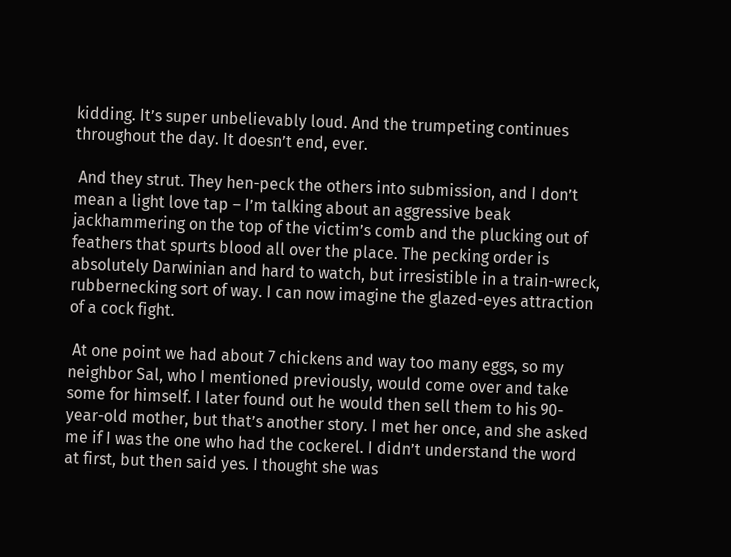kidding. It’s super unbelievably loud. And the trumpeting continues throughout the day. It doesn’t end, ever.

 And they strut. They hen-peck the others into submission, and I don’t mean a light love tap – I’m talking about an aggressive beak jackhammering on the top of the victim’s comb and the plucking out of feathers that spurts blood all over the place. The pecking order is absolutely Darwinian and hard to watch, but irresistible in a train-wreck, rubbernecking sort of way. I can now imagine the glazed-eyes attraction of a cock fight.

 At one point we had about 7 chickens and way too many eggs, so my neighbor Sal, who I mentioned previously, would come over and take some for himself. I later found out he would then sell them to his 90-year-old mother, but that’s another story. I met her once, and she asked me if I was the one who had the cockerel. I didn’t understand the word at first, but then said yes. I thought she was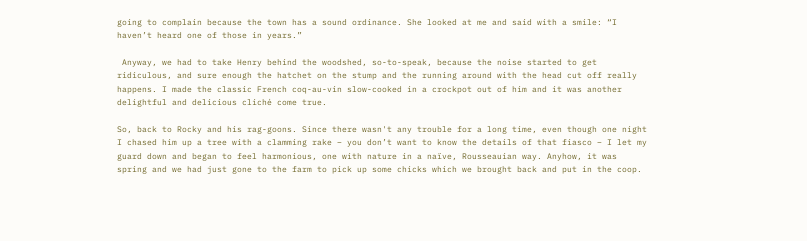going to complain because the town has a sound ordinance. She looked at me and said with a smile: “I haven’t heard one of those in years.”

 Anyway, we had to take Henry behind the woodshed, so-to-speak, because the noise started to get ridiculous, and sure enough the hatchet on the stump and the running around with the head cut off really happens. I made the classic French coq-au-vin slow-cooked in a crockpot out of him and it was another delightful and delicious cliché come true.

So, back to Rocky and his rag-goons. Since there wasn't any trouble for a long time, even though one night I chased him up a tree with a clamming rake – you don’t want to know the details of that fiasco – I let my guard down and began to feel harmonious, one with nature in a naïve, Rousseauian way. Anyhow, it was spring and we had just gone to the farm to pick up some chicks which we brought back and put in the coop.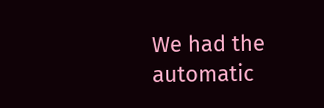We had the automatic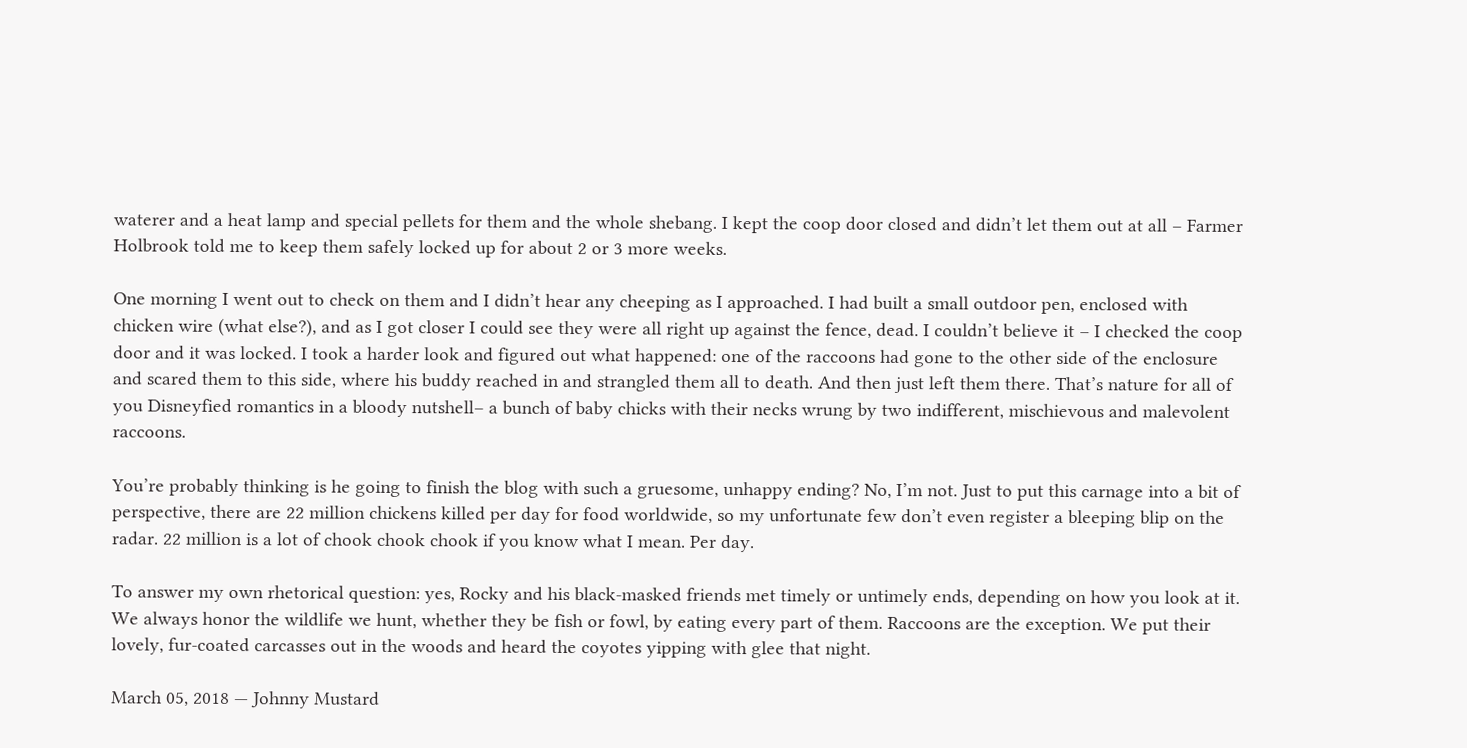waterer and a heat lamp and special pellets for them and the whole shebang. I kept the coop door closed and didn’t let them out at all – Farmer Holbrook told me to keep them safely locked up for about 2 or 3 more weeks.

One morning I went out to check on them and I didn’t hear any cheeping as I approached. I had built a small outdoor pen, enclosed with chicken wire (what else?), and as I got closer I could see they were all right up against the fence, dead. I couldn’t believe it – I checked the coop door and it was locked. I took a harder look and figured out what happened: one of the raccoons had gone to the other side of the enclosure and scared them to this side, where his buddy reached in and strangled them all to death. And then just left them there. That’s nature for all of you Disneyfied romantics in a bloody nutshell– a bunch of baby chicks with their necks wrung by two indifferent, mischievous and malevolent raccoons.

You’re probably thinking is he going to finish the blog with such a gruesome, unhappy ending? No, I’m not. Just to put this carnage into a bit of perspective, there are 22 million chickens killed per day for food worldwide, so my unfortunate few don’t even register a bleeping blip on the radar. 22 million is a lot of chook chook chook if you know what I mean. Per day.

To answer my own rhetorical question: yes, Rocky and his black-masked friends met timely or untimely ends, depending on how you look at it. We always honor the wildlife we hunt, whether they be fish or fowl, by eating every part of them. Raccoons are the exception. We put their lovely, fur-coated carcasses out in the woods and heard the coyotes yipping with glee that night.

March 05, 2018 — Johnny Mustard